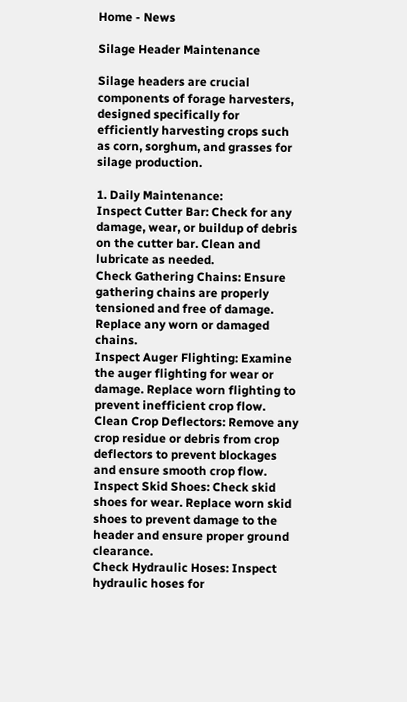Home - News

Silage Header Maintenance

Silage headers are crucial components of forage harvesters, designed specifically for efficiently harvesting crops such as corn, sorghum, and grasses for silage production.

1. Daily Maintenance:
Inspect Cutter Bar: Check for any damage, wear, or buildup of debris on the cutter bar. Clean and lubricate as needed.
Check Gathering Chains: Ensure gathering chains are properly tensioned and free of damage. Replace any worn or damaged chains.
Inspect Auger Flighting: Examine the auger flighting for wear or damage. Replace worn flighting to prevent inefficient crop flow.
Clean Crop Deflectors: Remove any crop residue or debris from crop deflectors to prevent blockages and ensure smooth crop flow.
Inspect Skid Shoes: Check skid shoes for wear. Replace worn skid shoes to prevent damage to the header and ensure proper ground clearance.
Check Hydraulic Hoses: Inspect hydraulic hoses for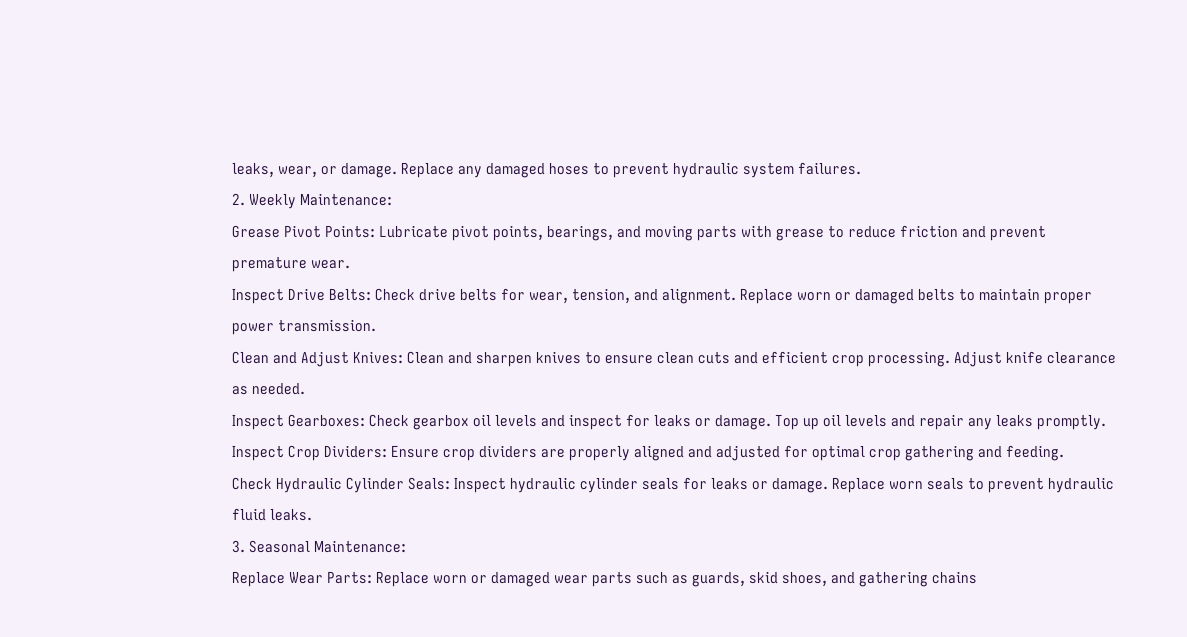leaks, wear, or damage. Replace any damaged hoses to prevent hydraulic system failures.
2. Weekly Maintenance:
Grease Pivot Points: Lubricate pivot points, bearings, and moving parts with grease to reduce friction and prevent premature wear.
Inspect Drive Belts: Check drive belts for wear, tension, and alignment. Replace worn or damaged belts to maintain proper power transmission.
Clean and Adjust Knives: Clean and sharpen knives to ensure clean cuts and efficient crop processing. Adjust knife clearance as needed.
Inspect Gearboxes: Check gearbox oil levels and inspect for leaks or damage. Top up oil levels and repair any leaks promptly.
Inspect Crop Dividers: Ensure crop dividers are properly aligned and adjusted for optimal crop gathering and feeding.
Check Hydraulic Cylinder Seals: Inspect hydraulic cylinder seals for leaks or damage. Replace worn seals to prevent hydraulic fluid leaks.
3. Seasonal Maintenance:
Replace Wear Parts: Replace worn or damaged wear parts such as guards, skid shoes, and gathering chains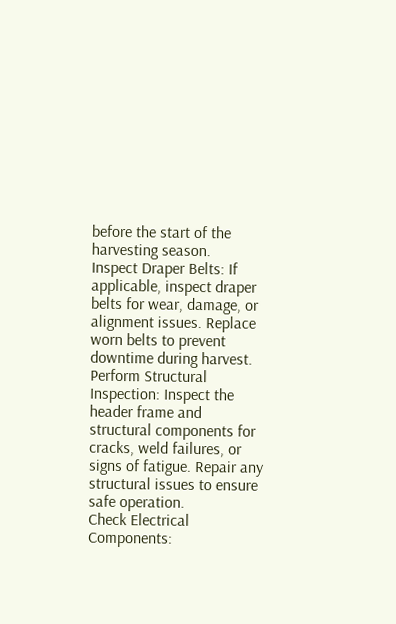before the start of the harvesting season.
Inspect Draper Belts: If applicable, inspect draper belts for wear, damage, or alignment issues. Replace worn belts to prevent downtime during harvest.
Perform Structural Inspection: Inspect the header frame and structural components for cracks, weld failures, or signs of fatigue. Repair any structural issues to ensure safe operation.
Check Electrical Components: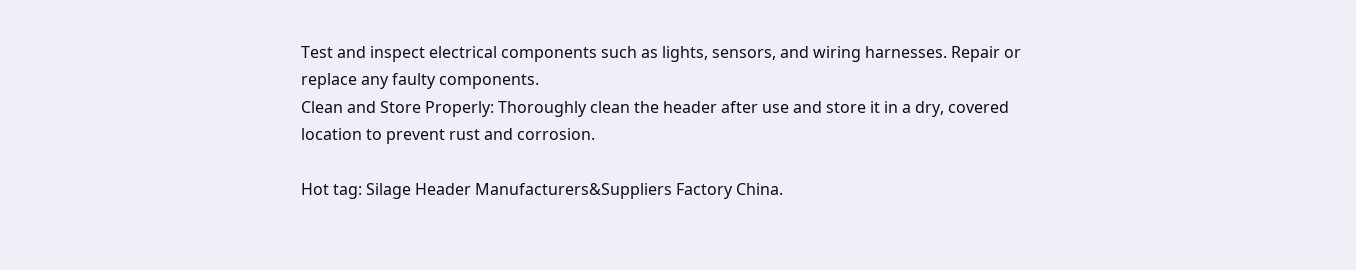Test and inspect electrical components such as lights, sensors, and wiring harnesses. Repair or replace any faulty components.
Clean and Store Properly: Thoroughly clean the header after use and store it in a dry, covered location to prevent rust and corrosion.

Hot tag: Silage Header Manufacturers&Suppliers Factory China.